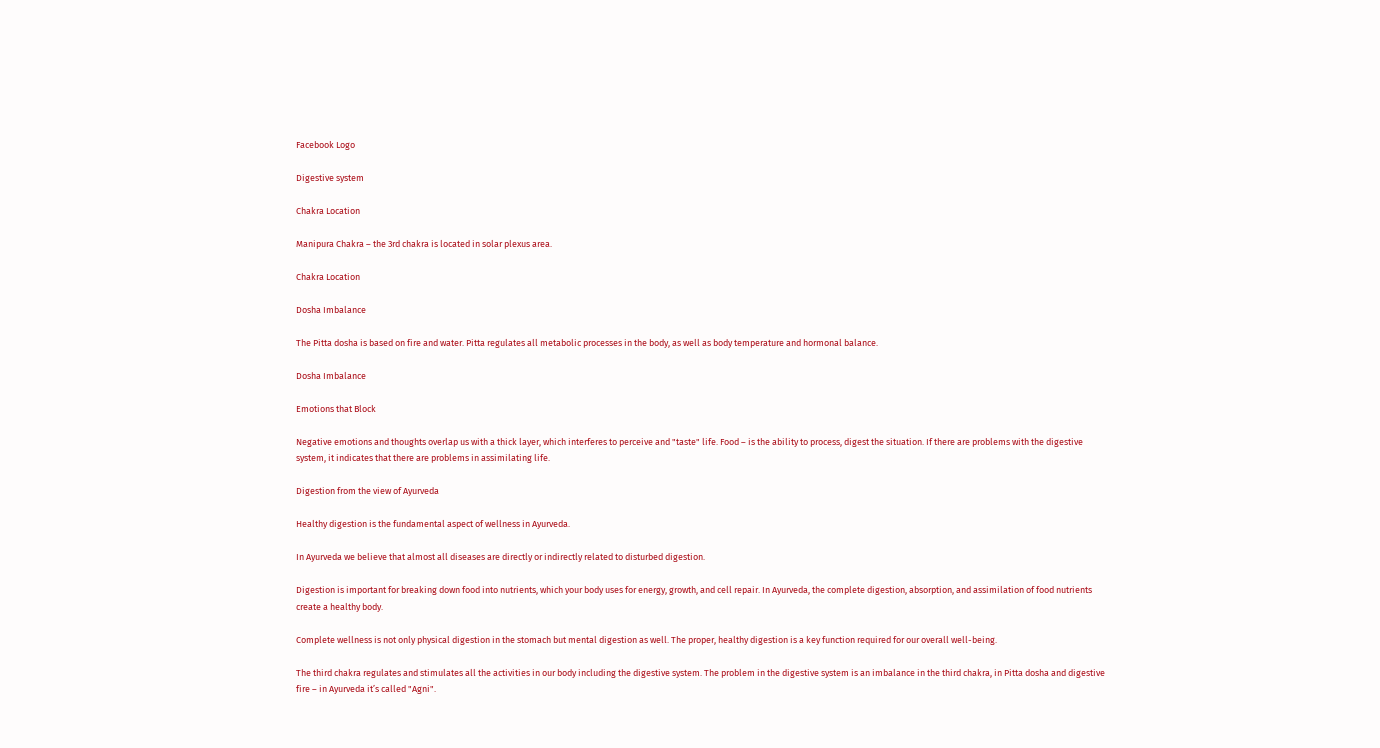Facebook Logo

Digestive system

Chakra Location

Manipura Chakra – the 3rd chakra is located in solar plexus area.

Chakra Location

Dosha Imbalance

The Pitta dosha is based on fire and water. Pitta regulates all metabolic processes in the body, as well as body temperature and hormonal balance.

Dosha Imbalance

Emotions that Block

Negative emotions and thoughts overlap us with a thick layer, which interferes to perceive and "taste" life. Food – is the ability to process, digest the situation. If there are problems with the digestive system, it indicates that there are problems in assimilating life.

Digestion from the view of Ayurveda

Healthy digestion is the fundamental aspect of wellness in Ayurveda.

In Ayurveda we believe that almost all diseases are directly or indirectly related to disturbed digestion.

Digestion is important for breaking down food into nutrients, which your body uses for energy, growth, and cell repair. In Ayurveda, the complete digestion, absorption, and assimilation of food nutrients create a healthy body.

Complete wellness is not only physical digestion in the stomach but mental digestion as well. The proper, healthy digestion is a key function required for our overall well-being.

The third chakra regulates and stimulates all the activities in our body including the digestive system. The problem in the digestive system is an imbalance in the third chakra, in Pitta dosha and digestive fire – in Ayurveda it’s called "Agni".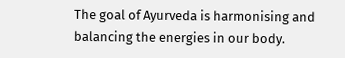The goal of Ayurveda is harmonising and balancing the energies in our body.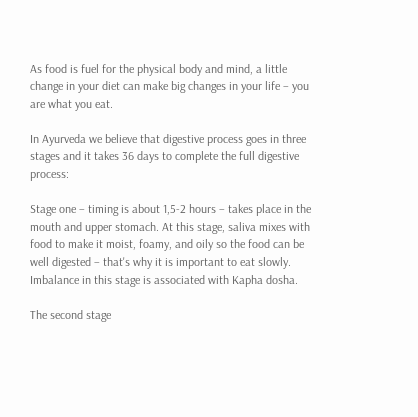As food is fuel for the physical body and mind, a little change in your diet can make big changes in your life – you are what you eat.

In Ayurveda we believe that digestive process goes in three stages and it takes 36 days to complete the full digestive process:

Stage one – timing is about 1,5-2 hours – takes place in the mouth and upper stomach. At this stage, saliva mixes with food to make it moist, foamy, and oily so the food can be well digested – that's why it is important to eat slowly. Imbalance in this stage is associated with Kapha dosha.

The second stage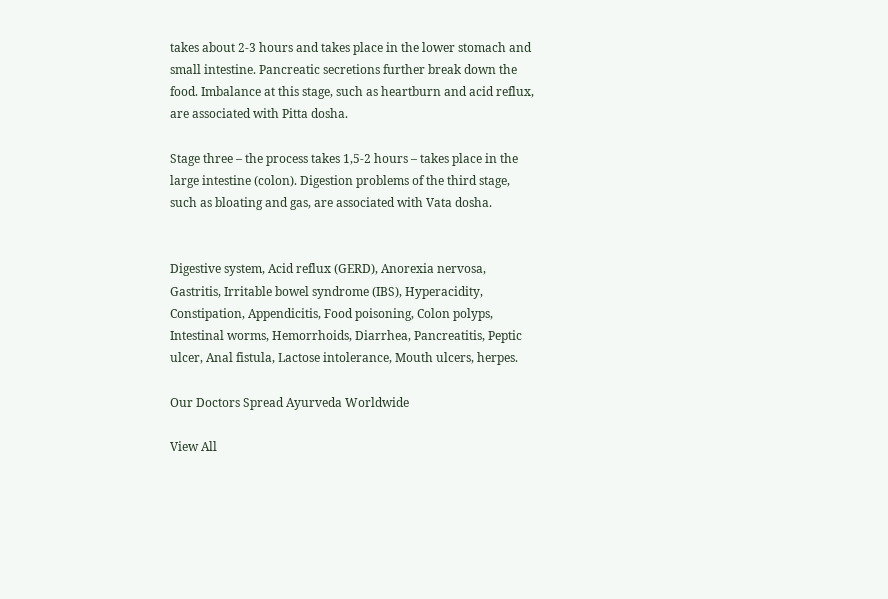takes about 2-3 hours and takes place in the lower stomach and small intestine. Pancreatic secretions further break down the food. Imbalance at this stage, such as heartburn and acid reflux, are associated with Pitta dosha.

Stage three – the process takes 1,5-2 hours – takes place in the large intestine (colon). Digestion problems of the third stage, such as bloating and gas, are associated with Vata dosha.


Digestive system, Acid reflux (GERD), Anorexia nervosa, Gastritis, Irritable bowel syndrome (IBS), Hyperacidity, Constipation, Appendicitis, Food poisoning, Colon polyps, Intestinal worms, Hemorrhoids, Diarrhea, Pancreatitis, Peptic ulcer, Anal fistula, Lactose intolerance, Mouth ulcers, herpes.

Our Doctors Spread Ayurveda Worldwide

View All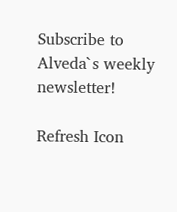Subscribe to Alveda`s weekly newsletter!

Refresh Icon